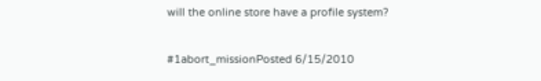will the online store have a profile system?

#1abort_missionPosted 6/15/2010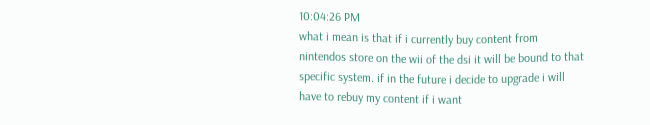10:04:26 PM
what i mean is that if i currently buy content from nintendos store on the wii of the dsi it will be bound to that specific system. if in the future i decide to upgrade i will have to rebuy my content if i want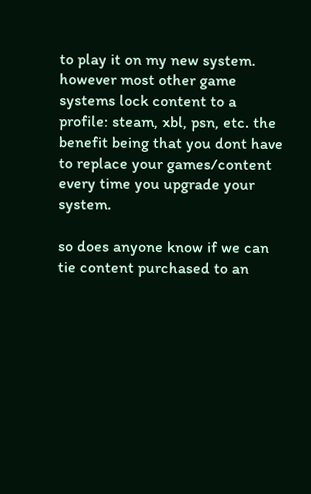to play it on my new system. however most other game systems lock content to a profile: steam, xbl, psn, etc. the benefit being that you dont have to replace your games/content every time you upgrade your system.

so does anyone know if we can tie content purchased to an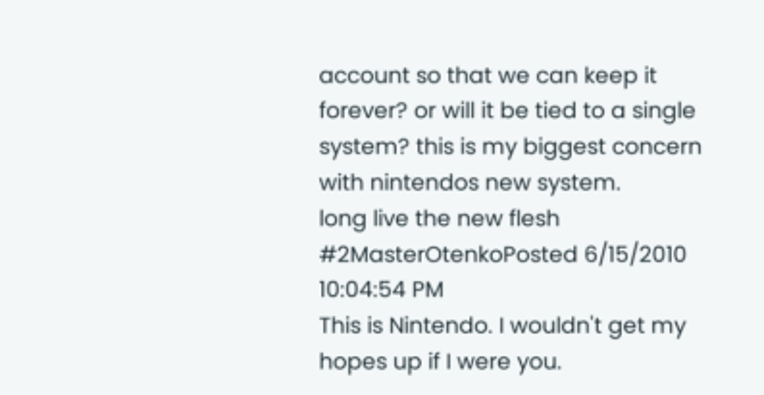account so that we can keep it forever? or will it be tied to a single system? this is my biggest concern with nintendos new system.
long live the new flesh
#2MasterOtenkoPosted 6/15/2010 10:04:54 PM
This is Nintendo. I wouldn't get my hopes up if I were you.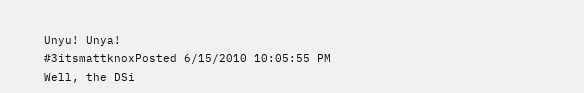Unyu! Unya!
#3itsmattknoxPosted 6/15/2010 10:05:55 PM
Well, the DSi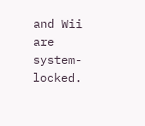and Wii are system-locked.